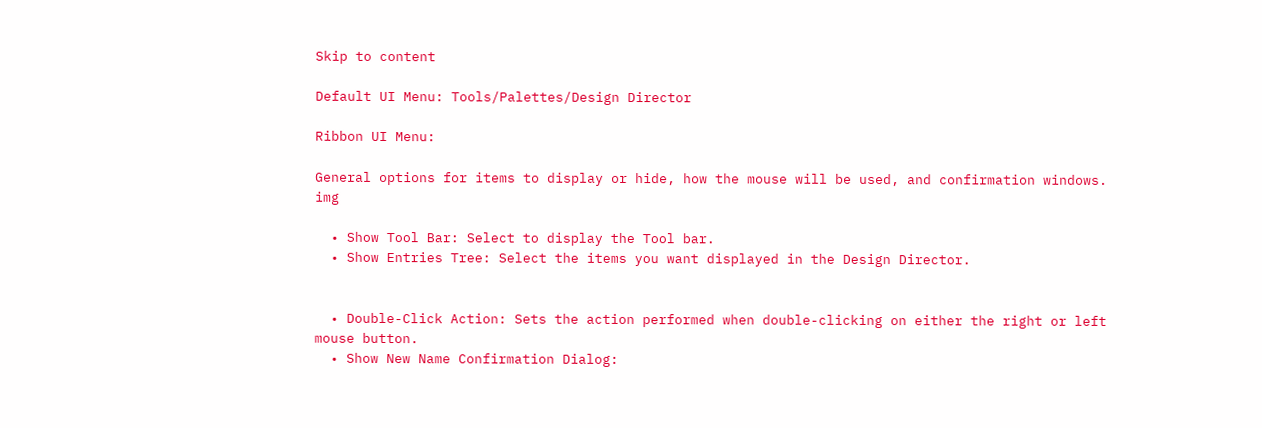Skip to content

Default UI Menu: Tools/Palettes/Design Director

Ribbon UI Menu:

General options for items to display or hide, how the mouse will be used, and confirmation windows. img

  • Show Tool Bar: Select to display the Tool bar.
  • Show Entries Tree: Select the items you want displayed in the Design Director.


  • Double-Click Action: Sets the action performed when double-clicking on either the right or left mouse button.
  • Show New Name Confirmation Dialog: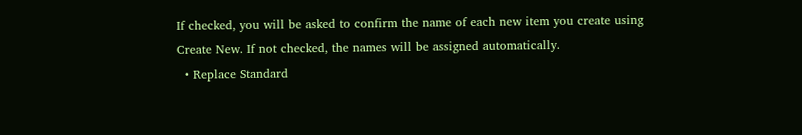If checked, you will be asked to confirm the name of each new item you create using Create New. If not checked, the names will be assigned automatically.
  • Replace Standard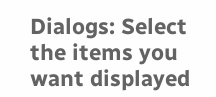Dialogs: Select the items you want displayed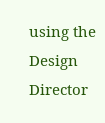using the Design Director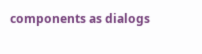components as dialogs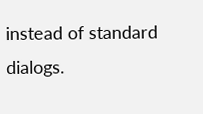instead of standard dialogs.